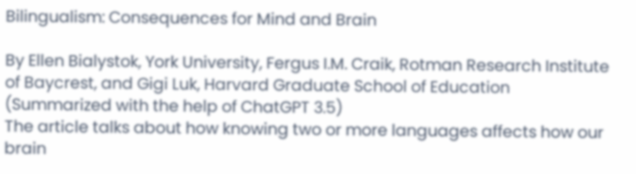Bilingualism: Consequences for Mind and Brain

By Ellen Bialystok, York University, Fergus I.M. Craik, Rotman Research Institute of Baycrest, and Gigi Luk, Harvard Graduate School of Education
(Summarized with the help of ChatGPT 3.5)
The article talks about how knowing two or more languages affects how our brain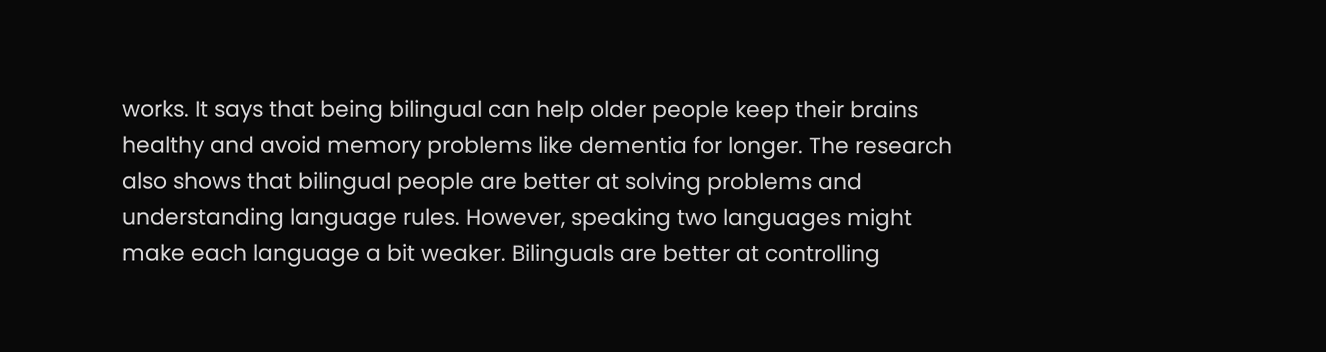works. It says that being bilingual can help older people keep their brains healthy and avoid memory problems like dementia for longer. The research also shows that bilingual people are better at solving problems and understanding language rules. However, speaking two languages might make each language a bit weaker. Bilinguals are better at controlling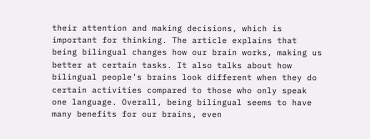their attention and making decisions, which is important for thinking. The article explains that being bilingual changes how our brain works, making us better at certain tasks. It also talks about how bilingual people’s brains look different when they do certain activities compared to those who only speak one language. Overall, being bilingual seems to have many benefits for our brains, even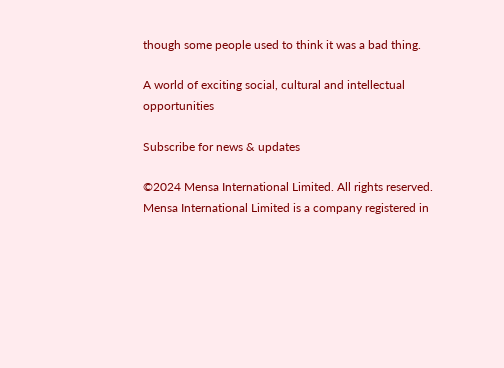though some people used to think it was a bad thing.

A world of exciting social, cultural and intellectual opportunities

Subscribe for news & updates

©2024 Mensa International Limited. All rights reserved.
Mensa International Limited is a company registered in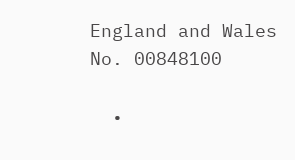England and Wales No. 00848100

  •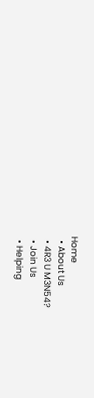Home
  • About Us
  • 4R3 U M3N54?
  • Join Us
  • Helping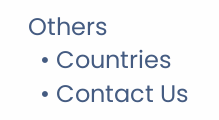Others
  • Countries
  • Contact Us